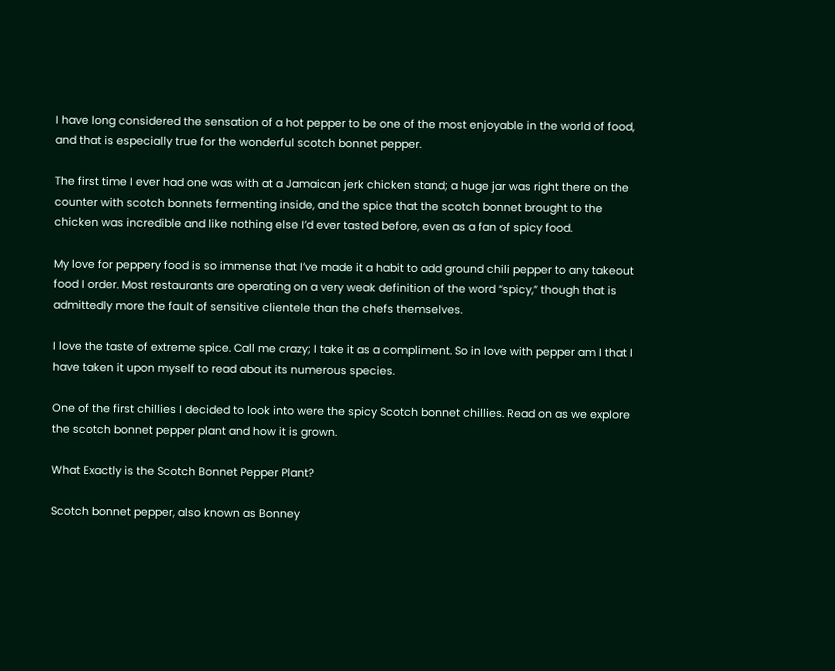I have long considered the sensation of a hot pepper to be one of the most enjoyable in the world of food, and that is especially true for the wonderful scotch bonnet pepper.

The first time I ever had one was with at a Jamaican jerk chicken stand; a huge jar was right there on the counter with scotch bonnets fermenting inside, and the spice that the scotch bonnet brought to the chicken was incredible and like nothing else I’d ever tasted before, even as a fan of spicy food.

My love for peppery food is so immense that I’ve made it a habit to add ground chili pepper to any takeout food I order. Most restaurants are operating on a very weak definition of the word “spicy,” though that is admittedly more the fault of sensitive clientele than the chefs themselves.

I love the taste of extreme spice. Call me crazy; I take it as a compliment. So in love with pepper am I that I have taken it upon myself to read about its numerous species.

One of the first chillies I decided to look into were the spicy Scotch bonnet chillies. Read on as we explore the scotch bonnet pepper plant and how it is grown.

What Exactly is the Scotch Bonnet Pepper Plant?

Scotch bonnet pepper, also known as Bonney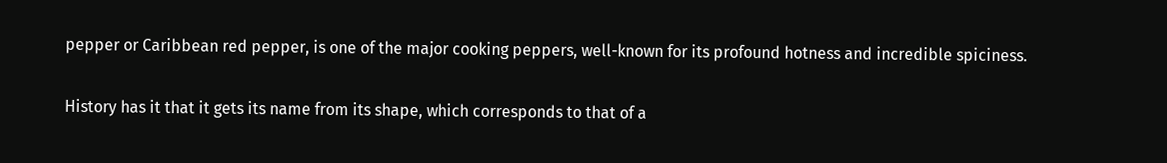pepper or Caribbean red pepper, is one of the major cooking peppers, well-known for its profound hotness and incredible spiciness.

History has it that it gets its name from its shape, which corresponds to that of a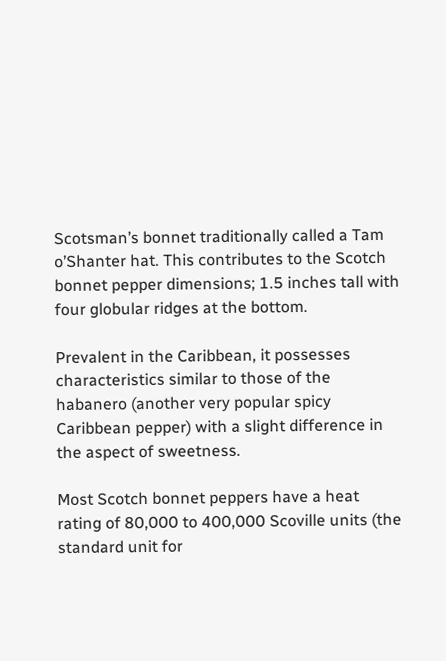Scotsman’s bonnet traditionally called a Tam o’Shanter hat. This contributes to the Scotch bonnet pepper dimensions; 1.5 inches tall with four globular ridges at the bottom.

Prevalent in the Caribbean, it possesses characteristics similar to those of the habanero (another very popular spicy Caribbean pepper) with a slight difference in the aspect of sweetness.

Most Scotch bonnet peppers have a heat rating of 80,000 to 400,000 Scoville units (the standard unit for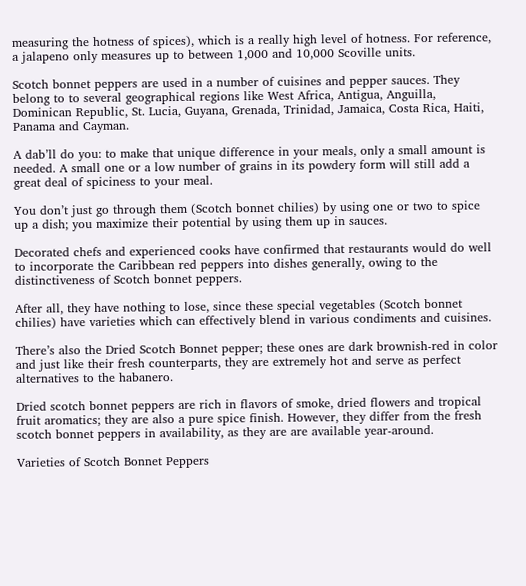measuring the hotness of spices), which is a really high level of hotness. For reference, a jalapeno only measures up to between 1,000 and 10,000 Scoville units.

Scotch bonnet peppers are used in a number of cuisines and pepper sauces. They belong to to several geographical regions like West Africa, Antigua, Anguilla, Dominican Republic, St. Lucia, Guyana, Grenada, Trinidad, Jamaica, Costa Rica, Haiti, Panama and Cayman.

A dab’ll do you: to make that unique difference in your meals, only a small amount is needed. A small one or a low number of grains in its powdery form will still add a great deal of spiciness to your meal.

You don’t just go through them (Scotch bonnet chilies) by using one or two to spice up a dish; you maximize their potential by using them up in sauces.

Decorated chefs and experienced cooks have confirmed that restaurants would do well to incorporate the Caribbean red peppers into dishes generally, owing to the distinctiveness of Scotch bonnet peppers.

After all, they have nothing to lose, since these special vegetables (Scotch bonnet chilies) have varieties which can effectively blend in various condiments and cuisines.

There’s also the Dried Scotch Bonnet pepper; these ones are dark brownish-red in color and just like their fresh counterparts, they are extremely hot and serve as perfect alternatives to the habanero.

Dried scotch bonnet peppers are rich in flavors of smoke, dried flowers and tropical fruit aromatics; they are also a pure spice finish. However, they differ from the fresh scotch bonnet peppers in availability, as they are are available year-around.

Varieties of Scotch Bonnet Peppers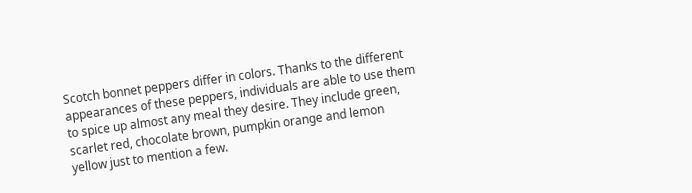Scotch bonnet peppers differ in colors. Thanks to the different appearances of these peppers, individuals are able to use them to spice up almost any meal they desire. They include green, scarlet red, chocolate brown, pumpkin orange and lemon yellow just to mention a few.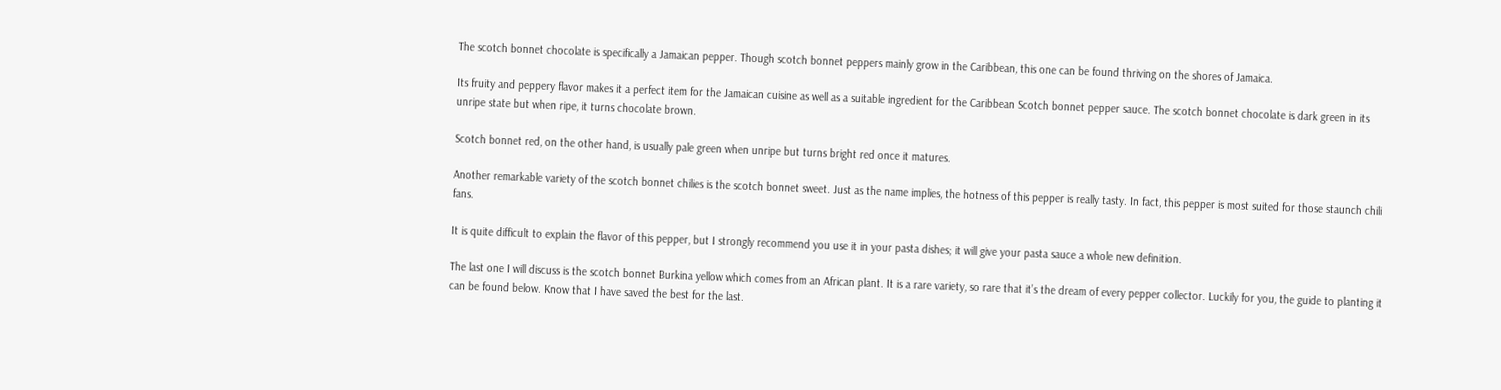The scotch bonnet chocolate is specifically a Jamaican pepper. Though scotch bonnet peppers mainly grow in the Caribbean, this one can be found thriving on the shores of Jamaica.

Its fruity and peppery flavor makes it a perfect item for the Jamaican cuisine as well as a suitable ingredient for the Caribbean Scotch bonnet pepper sauce. The scotch bonnet chocolate is dark green in its unripe state but when ripe, it turns chocolate brown.

Scotch bonnet red, on the other hand, is usually pale green when unripe but turns bright red once it matures.

Another remarkable variety of the scotch bonnet chilies is the scotch bonnet sweet. Just as the name implies, the hotness of this pepper is really tasty. In fact, this pepper is most suited for those staunch chili fans.

It is quite difficult to explain the flavor of this pepper, but I strongly recommend you use it in your pasta dishes; it will give your pasta sauce a whole new definition.

The last one I will discuss is the scotch bonnet Burkina yellow which comes from an African plant. It is a rare variety, so rare that it’s the dream of every pepper collector. Luckily for you, the guide to planting it can be found below. Know that I have saved the best for the last.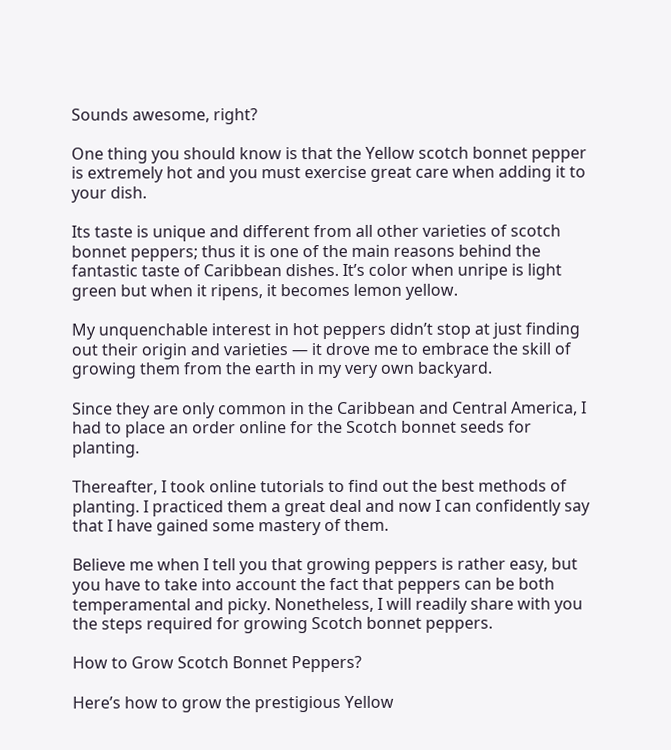Sounds awesome, right?

One thing you should know is that the Yellow scotch bonnet pepper is extremely hot and you must exercise great care when adding it to your dish.

Its taste is unique and different from all other varieties of scotch bonnet peppers; thus it is one of the main reasons behind the fantastic taste of Caribbean dishes. It’s color when unripe is light green but when it ripens, it becomes lemon yellow.

My unquenchable interest in hot peppers didn’t stop at just finding out their origin and varieties — it drove me to embrace the skill of growing them from the earth in my very own backyard.

Since they are only common in the Caribbean and Central America, I had to place an order online for the Scotch bonnet seeds for planting.

Thereafter, I took online tutorials to find out the best methods of planting. I practiced them a great deal and now I can confidently say that I have gained some mastery of them.

Believe me when I tell you that growing peppers is rather easy, but you have to take into account the fact that peppers can be both temperamental and picky. Nonetheless, I will readily share with you the steps required for growing Scotch bonnet peppers.

How to Grow Scotch Bonnet Peppers?

Here’s how to grow the prestigious Yellow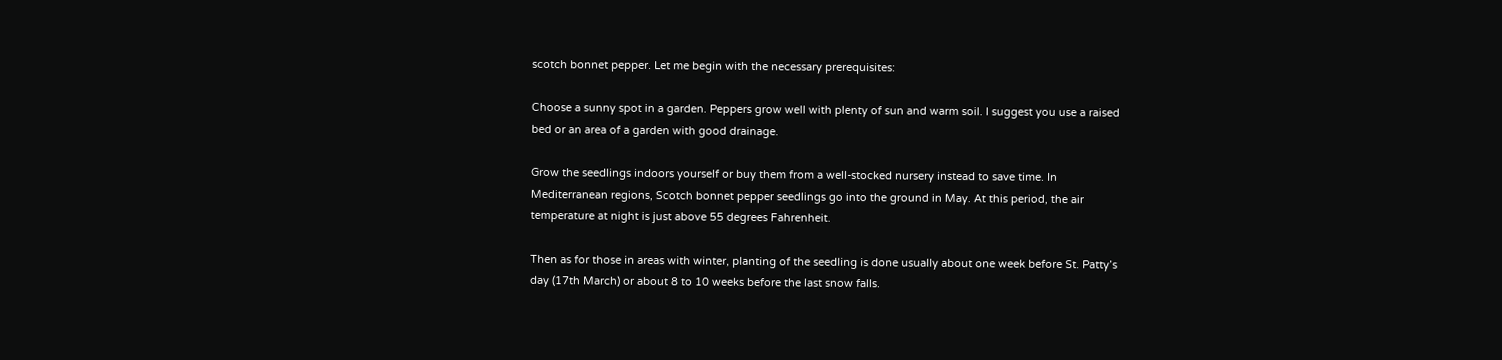scotch bonnet pepper. Let me begin with the necessary prerequisites:

Choose a sunny spot in a garden. Peppers grow well with plenty of sun and warm soil. I suggest you use a raised bed or an area of a garden with good drainage.

Grow the seedlings indoors yourself or buy them from a well-stocked nursery instead to save time. In Mediterranean regions, Scotch bonnet pepper seedlings go into the ground in May. At this period, the air temperature at night is just above 55 degrees Fahrenheit.

Then as for those in areas with winter, planting of the seedling is done usually about one week before St. Patty’s day (17th March) or about 8 to 10 weeks before the last snow falls.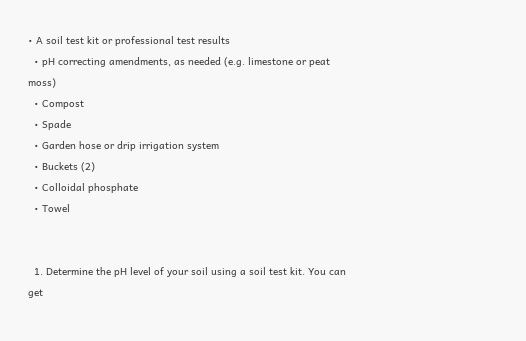• A soil test kit or professional test results
  • pH correcting amendments, as needed (e.g. limestone or peat moss)
  • Compost
  • Spade
  • Garden hose or drip irrigation system
  • Buckets (2)
  • Colloidal phosphate
  • Towel


  1. Determine the pH level of your soil using a soil test kit. You can get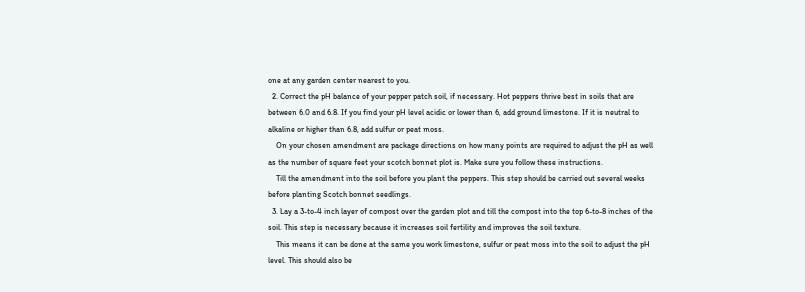one at any garden center nearest to you.
  2. Correct the pH balance of your pepper patch soil, if necessary. Hot peppers thrive best in soils that are between 6.0 and 6.8. If you find your pH level acidic or lower than 6, add ground limestone. If it is neutral to alkaline or higher than 6.8, add sulfur or peat moss.
    On your chosen amendment are package directions on how many points are required to adjust the pH as well as the number of square feet your scotch bonnet plot is. Make sure you follow these instructions.
    Till the amendment into the soil before you plant the peppers. This step should be carried out several weeks before planting Scotch bonnet seedlings.
  3. Lay a 3-to-4 inch layer of compost over the garden plot and till the compost into the top 6-to-8 inches of the soil. This step is necessary because it increases soil fertility and improves the soil texture.
    This means it can be done at the same you work limestone, sulfur or peat moss into the soil to adjust the pH level. This should also be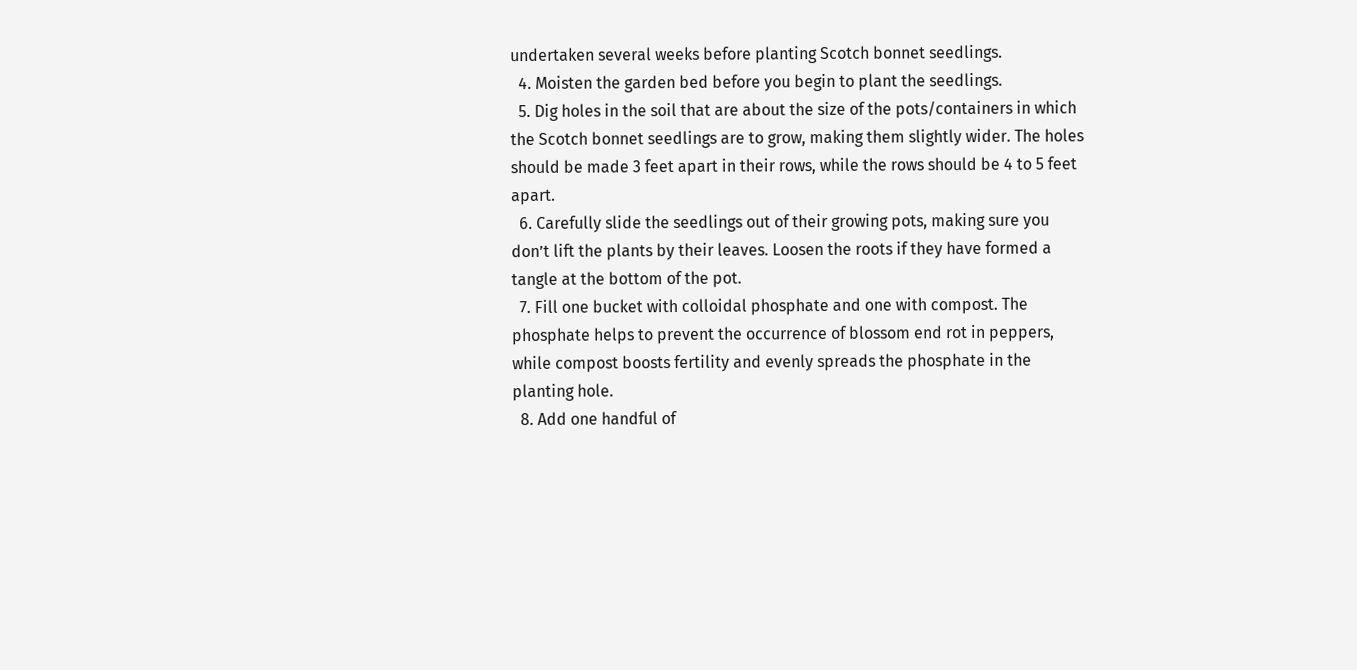undertaken several weeks before planting Scotch bonnet seedlings.
  4. Moisten the garden bed before you begin to plant the seedlings.
  5. Dig holes in the soil that are about the size of the pots/containers in which the Scotch bonnet seedlings are to grow, making them slightly wider. The holes should be made 3 feet apart in their rows, while the rows should be 4 to 5 feet apart.
  6. Carefully slide the seedlings out of their growing pots, making sure you don’t lift the plants by their leaves. Loosen the roots if they have formed a tangle at the bottom of the pot.
  7. Fill one bucket with colloidal phosphate and one with compost. The phosphate helps to prevent the occurrence of blossom end rot in peppers, while compost boosts fertility and evenly spreads the phosphate in the planting hole.
  8. Add one handful of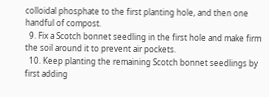colloidal phosphate to the first planting hole, and then one handful of compost.
  9. Fix a Scotch bonnet seedling in the first hole and make firm the soil around it to prevent air pockets.
  10. Keep planting the remaining Scotch bonnet seedlings by first adding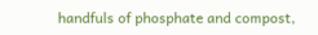handfuls of phosphate and compost,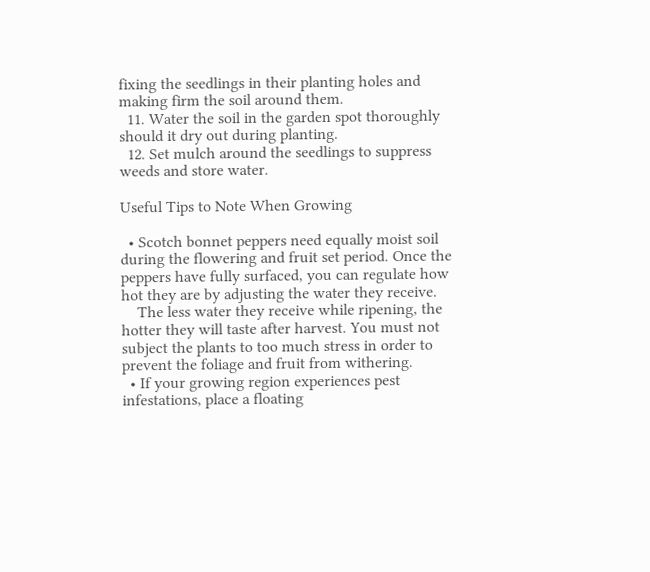fixing the seedlings in their planting holes and making firm the soil around them.
  11. Water the soil in the garden spot thoroughly should it dry out during planting.
  12. Set mulch around the seedlings to suppress weeds and store water.

Useful Tips to Note When Growing

  • Scotch bonnet peppers need equally moist soil during the flowering and fruit set period. Once the peppers have fully surfaced, you can regulate how hot they are by adjusting the water they receive.
    The less water they receive while ripening, the hotter they will taste after harvest. You must not subject the plants to too much stress in order to prevent the foliage and fruit from withering.
  • If your growing region experiences pest infestations, place a floating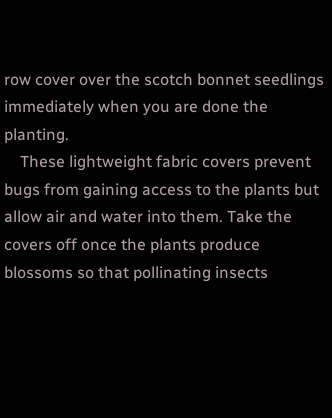row cover over the scotch bonnet seedlings immediately when you are done the planting.
    These lightweight fabric covers prevent bugs from gaining access to the plants but allow air and water into them. Take the covers off once the plants produce blossoms so that pollinating insects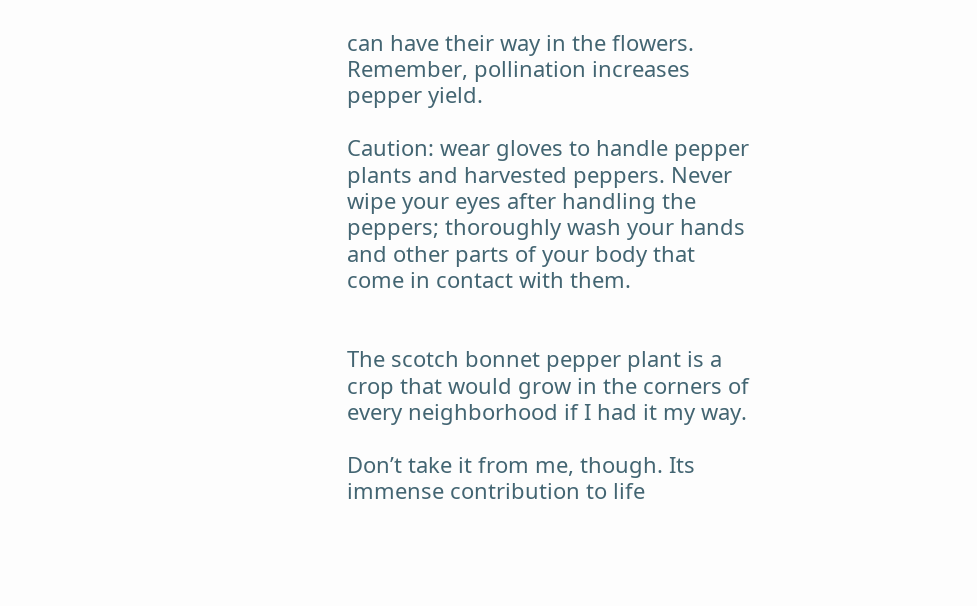can have their way in the flowers. Remember, pollination increases pepper yield.

Caution: wear gloves to handle pepper plants and harvested peppers. Never wipe your eyes after handling the peppers; thoroughly wash your hands and other parts of your body that come in contact with them.


The scotch bonnet pepper plant is a crop that would grow in the corners of every neighborhood if I had it my way.

Don’t take it from me, though. Its immense contribution to life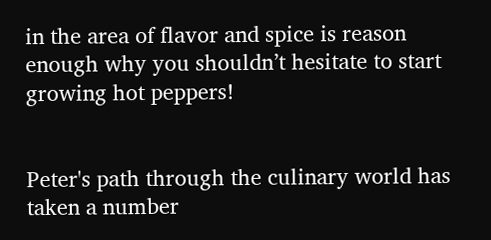in the area of flavor and spice is reason enough why you shouldn’t hesitate to start growing hot peppers!


Peter's path through the culinary world has taken a number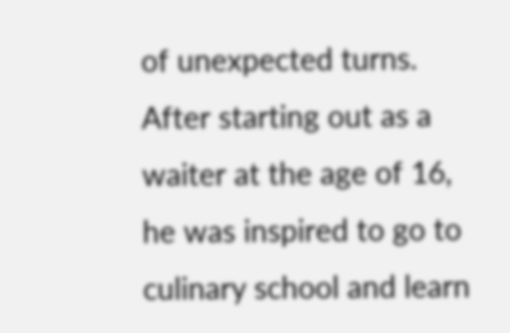of unexpected turns. After starting out as a waiter at the age of 16, he was inspired to go to culinary school and learn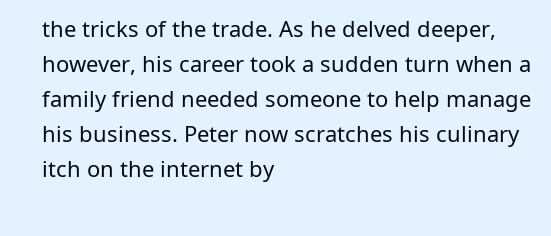the tricks of the trade. As he delved deeper, however, his career took a sudden turn when a family friend needed someone to help manage his business. Peter now scratches his culinary itch on the internet by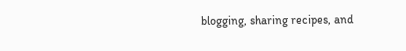blogging, sharing recipes, and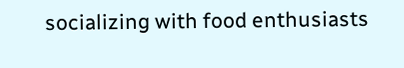socializing with food enthusiasts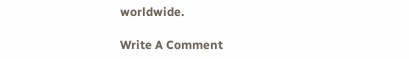worldwide.

Write A Comment